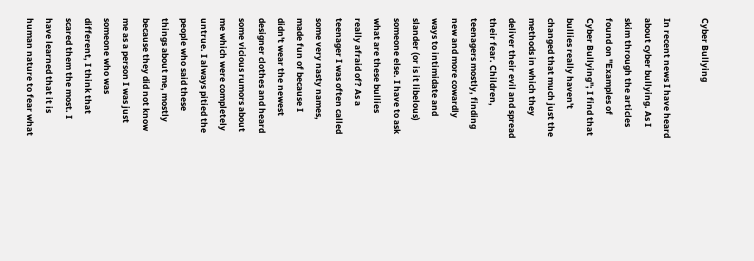Cyber Bullying

In recent news I have heard about cyber bullying. As I skim through the articles found on "Examples of Cyber Bullying"; I find that bullies really haven't changed that much just the methods in which they deliver their evil and spread their fear. Children, teenagers mostly, finding new and more cowardly ways to intimidate and slander (or is it libelous) someone else. I have to ask what are these bullies really afraid of? As a teenager I was often called some very nasty names, made fun of because I didn't wear the newest designer clothes and heard some vicious rumors about me which were completely untrue. I always pitied the people who said these things about me, mostly because they did not know me as a person I was just someone who was different, I think that scared them the most. I have learned that it is human nature to fear what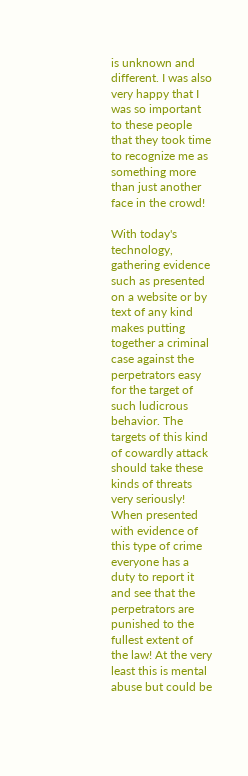is unknown and different. I was also very happy that I was so important to these people that they took time to recognize me as something more than just another face in the crowd!

With today's technology, gathering evidence such as presented on a website or by text of any kind makes putting together a criminal case against the perpetrators easy for the target of such ludicrous behavior. The targets of this kind of cowardly attack should take these kinds of threats very seriously! When presented with evidence of this type of crime everyone has a duty to report it and see that the perpetrators are punished to the fullest extent of the law! At the very least this is mental abuse but could be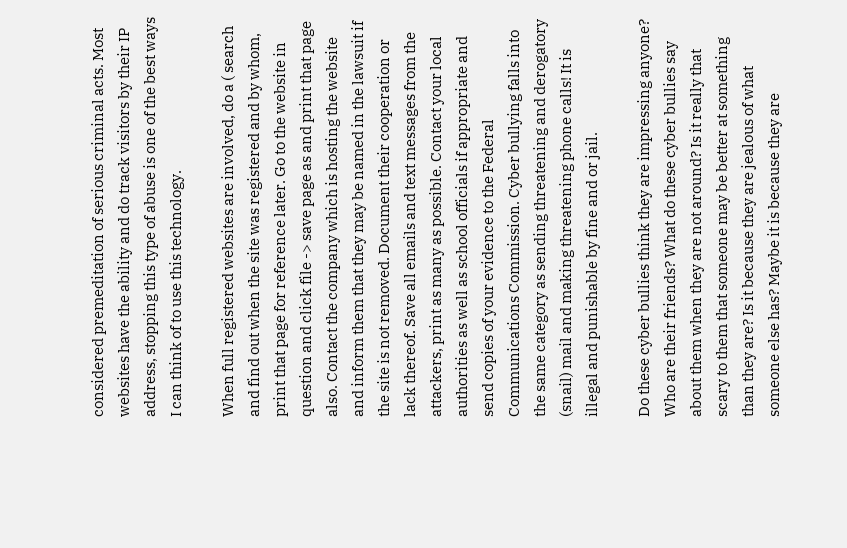considered premeditation of serious criminal acts. Most websites have the ability and do track visitors by their IP address, stopping this type of abuse is one of the best ways I can think of to use this technology.

When full registered websites are involved, do a ( search and find out when the site was registered and by whom, print that page for reference later. Go to the website in question and click file -> save page as and print that page also. Contact the company which is hosting the website and inform them that they may be named in the lawsuit if the site is not removed. Document their cooperation or lack thereof. Save all emails and text messages from the attackers, print as many as possible. Contact your local authorities as well as school officials if appropriate and send copies of your evidence to the Federal Communications Commission. Cyber bullying falls into the same category as sending threatening and derogatory (snail) mail and making threatening phone calls! It is illegal and punishable by fine and or jail.

Do these cyber bullies think they are impressing anyone? Who are their friends? What do these cyber bullies say about them when they are not around? Is it really that scary to them that someone may be better at something than they are? Is it because they are jealous of what someone else has? Maybe it is because they are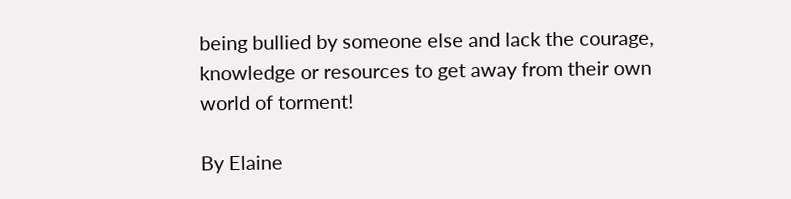being bullied by someone else and lack the courage, knowledge or resources to get away from their own world of torment!

By Elaine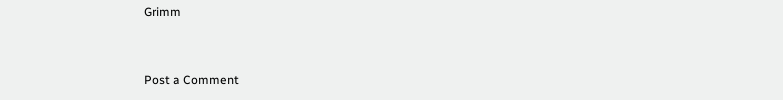Grimm


Post a Comment